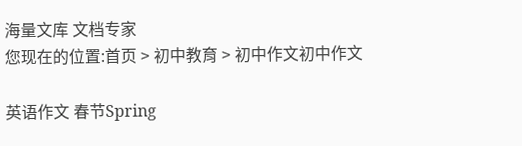海量文库 文档专家
您现在的位置:首页 > 初中教育 > 初中作文初中作文

英语作文 春节Spring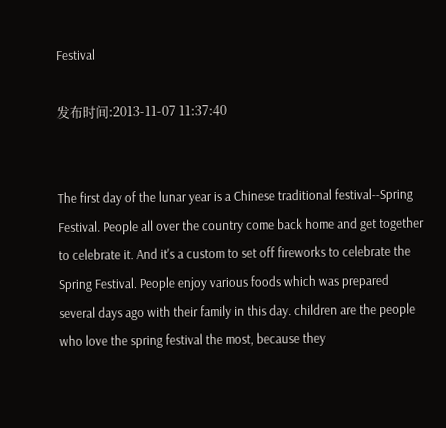Festival

发布时间:2013-11-07 11:37:40


The first day of the lunar year is a Chinese traditional festival--Spring Festival. People all over the country come back home and get together to celebrate it. And it's a custom to set off fireworks to celebrate the Spring Festival. People enjoy various foods which was prepared several days ago with their family in this day. children are the people who love the spring festival the most, because they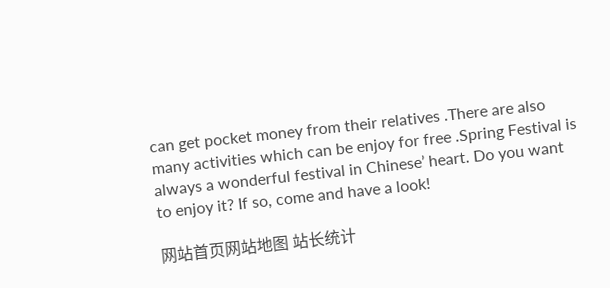can get pocket money from their relatives .There are also many activities which can be enjoy for free .Spring Festival is always a wonderful festival in Chinese’ heart. Do you want to enjoy it? If so, come and have a look!

网站首页网站地图 站长统计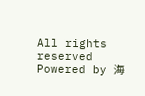All rights reserved Powered by 海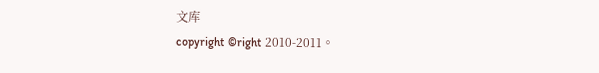文库
copyright ©right 2010-2011。